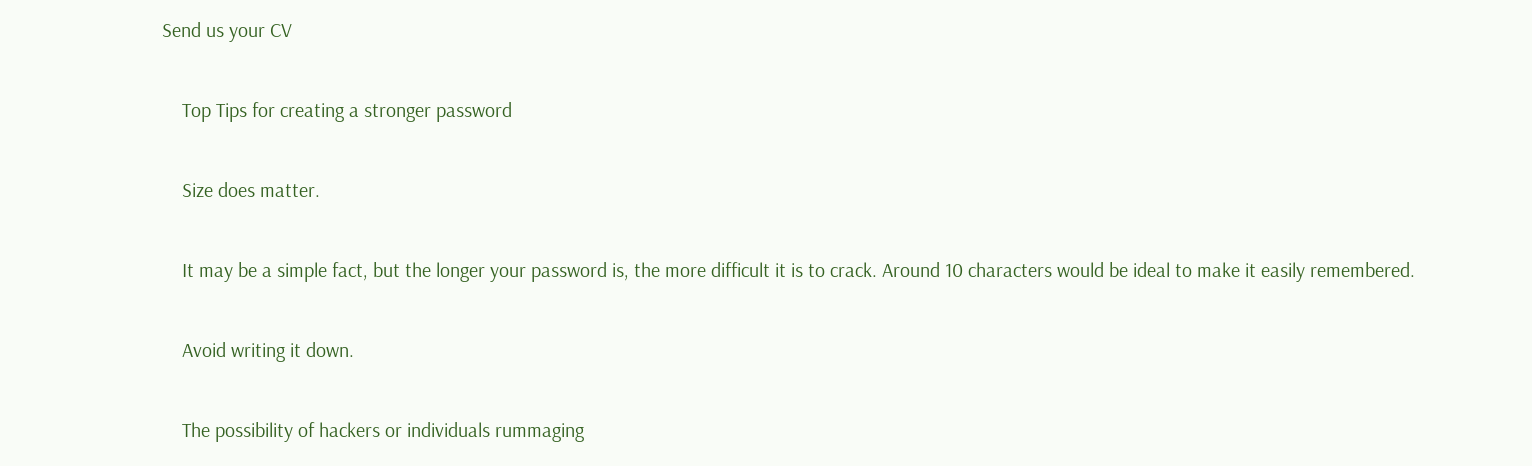Send us your CV

    Top Tips for creating a stronger password

    Size does matter.

    It may be a simple fact, but the longer your password is, the more difficult it is to crack. Around 10 characters would be ideal to make it easily remembered.

    Avoid writing it down.

    The possibility of hackers or individuals rummaging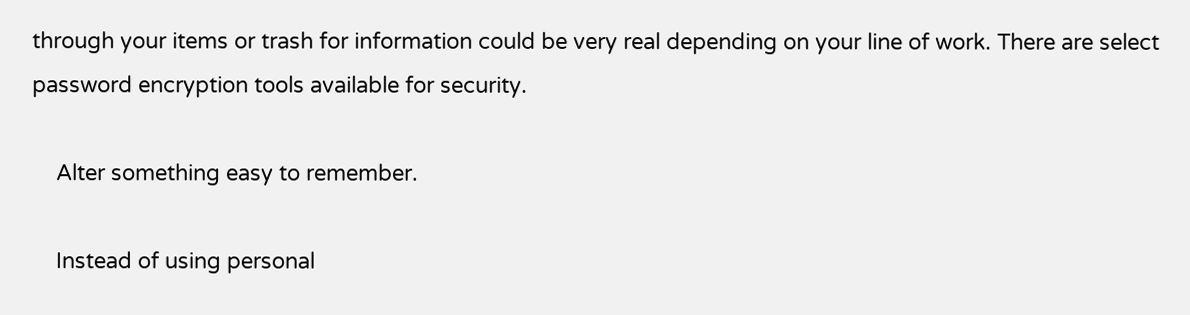through your items or trash for information could be very real depending on your line of work. There are select password encryption tools available for security.

    Alter something easy to remember.

    Instead of using personal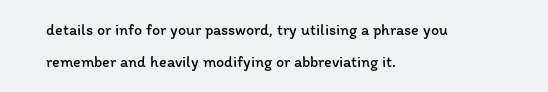details or info for your password, try utilising a phrase you remember and heavily modifying or abbreviating it.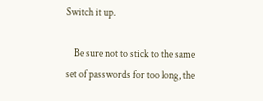Switch it up.

    Be sure not to stick to the same set of passwords for too long, the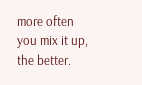more often you mix it up, the better.